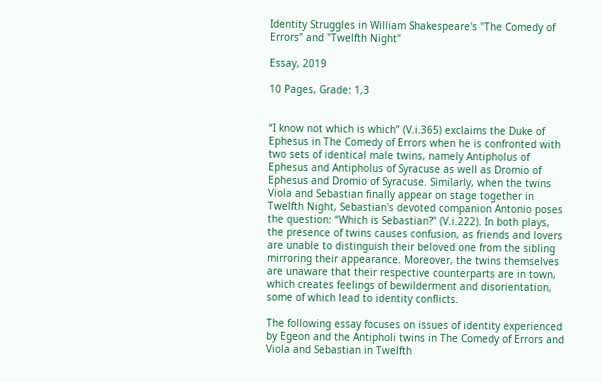Identity Struggles in William Shakespeare's "The Comedy of Errors" and "Twelfth Night"

Essay, 2019

10 Pages, Grade: 1,3


“I know not which is which” (V.i.365) exclaims the Duke of Ephesus in The Comedy of Errors when he is confronted with two sets of identical male twins, namely Antipholus of Ephesus and Antipholus of Syracuse as well as Dromio of Ephesus and Dromio of Syracuse. Similarly, when the twins Viola and Sebastian finally appear on stage together in Twelfth Night, Sebastian's devoted companion Antonio poses the question: “Which is Sebastian?” (V.i.222). In both plays, the presence of twins causes confusion, as friends and lovers are unable to distinguish their beloved one from the sibling mirroring their appearance. Moreover, the twins themselves are unaware that their respective counterparts are in town, which creates feelings of bewilderment and disorientation, some of which lead to identity conflicts.

The following essay focuses on issues of identity experienced by Egeon and the Antipholi twins in The Comedy of Errors and Viola and Sebastian in Twelfth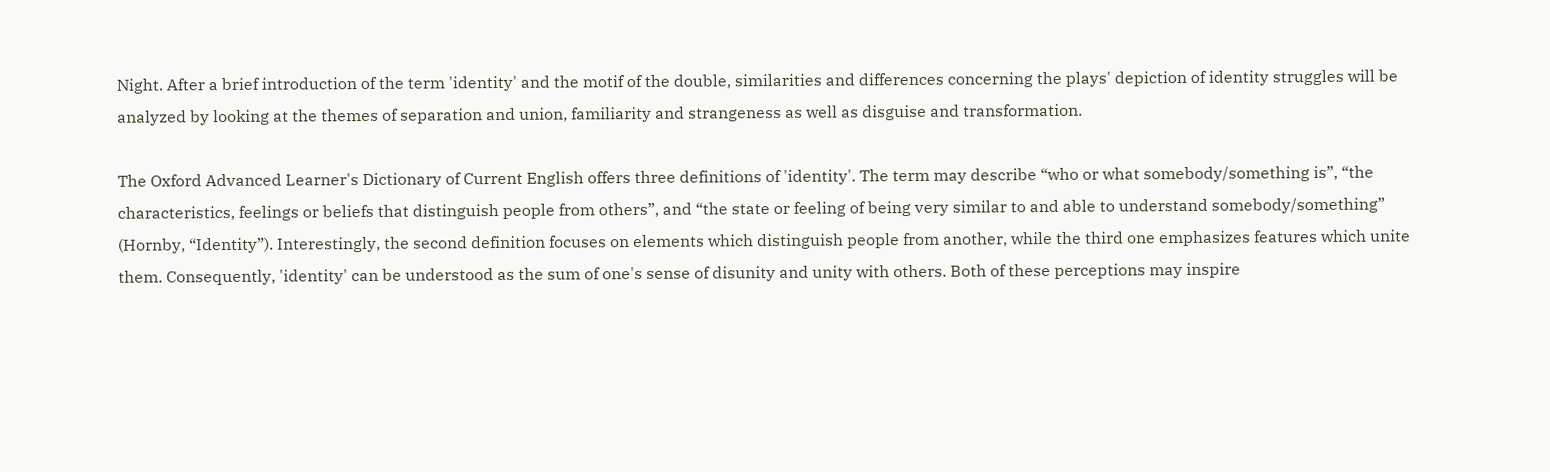Night. After a brief introduction of the term 'identity' and the motif of the double, similarities and differences concerning the plays' depiction of identity struggles will be analyzed by looking at the themes of separation and union, familiarity and strangeness as well as disguise and transformation.

The Oxford Advanced Learner's Dictionary of Current English offers three definitions of 'identity'. The term may describe “who or what somebody/something is”, “the characteristics, feelings or beliefs that distinguish people from others”, and “the state or feeling of being very similar to and able to understand somebody/something” (Hornby, “Identity”). Interestingly, the second definition focuses on elements which distinguish people from another, while the third one emphasizes features which unite them. Consequently, 'identity' can be understood as the sum of one's sense of disunity and unity with others. Both of these perceptions may inspire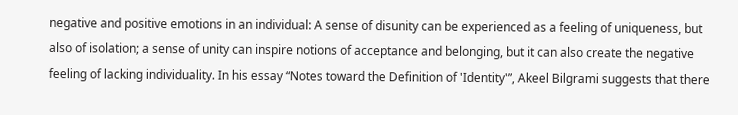negative and positive emotions in an individual: A sense of disunity can be experienced as a feeling of uniqueness, but also of isolation; a sense of unity can inspire notions of acceptance and belonging, but it can also create the negative feeling of lacking individuality. In his essay “Notes toward the Definition of 'Identity'”, Akeel Bilgrami suggests that there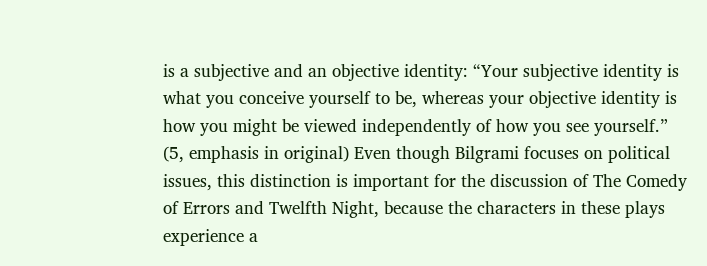is a subjective and an objective identity: “Your subjective identity is what you conceive yourself to be, whereas your objective identity is how you might be viewed independently of how you see yourself.” (5, emphasis in original) Even though Bilgrami focuses on political issues, this distinction is important for the discussion of The Comedy of Errors and Twelfth Night, because the characters in these plays experience a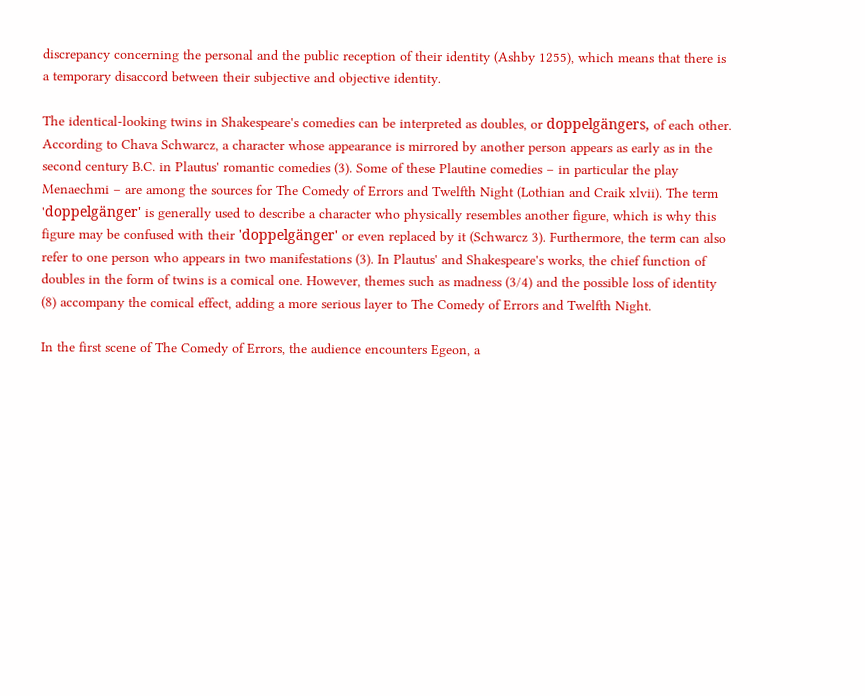discrepancy concerning the personal and the public reception of their identity (Ashby 1255), which means that there is a temporary disaccord between their subjective and objective identity.

The identical-looking twins in Shakespeare's comedies can be interpreted as doubles, or doppelgängers, of each other. According to Chava Schwarcz, a character whose appearance is mirrored by another person appears as early as in the second century B.C. in Plautus' romantic comedies (3). Some of these Plautine comedies – in particular the play Menaechmi – are among the sources for The Comedy of Errors and Twelfth Night (Lothian and Craik xlvii). The term 'doppelgänger' is generally used to describe a character who physically resembles another figure, which is why this figure may be confused with their 'doppelgänger' or even replaced by it (Schwarcz 3). Furthermore, the term can also refer to one person who appears in two manifestations (3). In Plautus' and Shakespeare's works, the chief function of doubles in the form of twins is a comical one. However, themes such as madness (3/4) and the possible loss of identity (8) accompany the comical effect, adding a more serious layer to The Comedy of Errors and Twelfth Night.

In the first scene of The Comedy of Errors, the audience encounters Egeon, a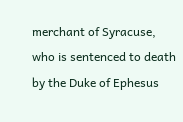merchant of Syracuse, who is sentenced to death by the Duke of Ephesus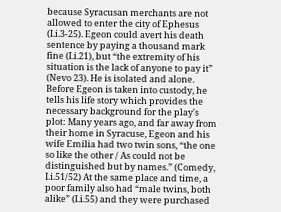because Syracusan merchants are not allowed to enter the city of Ephesus (I.i.3-25). Egeon could avert his death sentence by paying a thousand mark fine (I.i.21), but “the extremity of his situation is the lack of anyone to pay it” (Nevo 23). He is isolated and alone. Before Egeon is taken into custody, he tells his life story which provides the necessary background for the play's plot: Many years ago, and far away from their home in Syracuse, Egeon and his wife Emilia had two twin sons, “the one so like the other / As could not be distinguished but by names.” (Comedy, I.i.51/52) At the same place and time, a poor family also had “male twins, both alike” (I.i.55) and they were purchased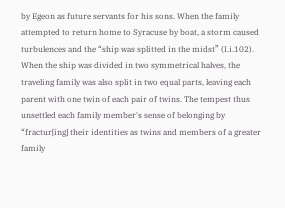by Egeon as future servants for his sons. When the family attempted to return home to Syracuse by boat, a storm caused turbulences and the “ship was splitted in the midst” (I.i.102). When the ship was divided in two symmetrical halves, the traveling family was also split in two equal parts, leaving each parent with one twin of each pair of twins. The tempest thus unsettled each family member's sense of belonging by “fractur[ing] their identities as twins and members of a greater family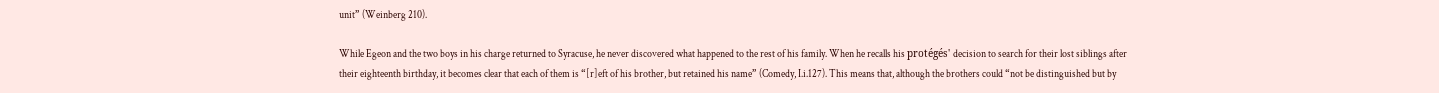unit” (Weinberg 210).

While Egeon and the two boys in his charge returned to Syracuse, he never discovered what happened to the rest of his family. When he recalls his protégés' decision to search for their lost siblings after their eighteenth birthday, it becomes clear that each of them is “[r]eft of his brother, but retained his name” (Comedy, I.i.127). This means that, although the brothers could “not be distinguished but by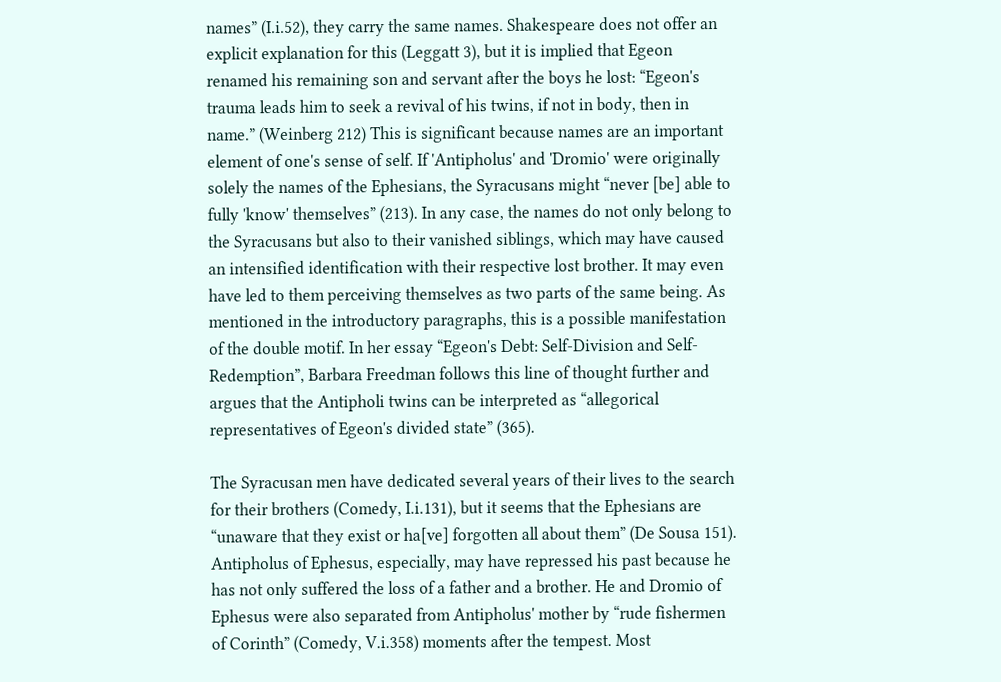names” (I.i.52), they carry the same names. Shakespeare does not offer an explicit explanation for this (Leggatt 3), but it is implied that Egeon renamed his remaining son and servant after the boys he lost: “Egeon's trauma leads him to seek a revival of his twins, if not in body, then in name.” (Weinberg 212) This is significant because names are an important element of one's sense of self. If 'Antipholus' and 'Dromio' were originally solely the names of the Ephesians, the Syracusans might “never [be] able to fully 'know' themselves” (213). In any case, the names do not only belong to the Syracusans but also to their vanished siblings, which may have caused an intensified identification with their respective lost brother. It may even have led to them perceiving themselves as two parts of the same being. As mentioned in the introductory paragraphs, this is a possible manifestation of the double motif. In her essay “Egeon's Debt: Self-Division and Self-Redemption”, Barbara Freedman follows this line of thought further and argues that the Antipholi twins can be interpreted as “allegorical representatives of Egeon's divided state” (365).

The Syracusan men have dedicated several years of their lives to the search for their brothers (Comedy, I.i.131), but it seems that the Ephesians are “unaware that they exist or ha[ve] forgotten all about them” (De Sousa 151). Antipholus of Ephesus, especially, may have repressed his past because he has not only suffered the loss of a father and a brother. He and Dromio of Ephesus were also separated from Antipholus' mother by “rude fishermen of Corinth” (Comedy, V.i.358) moments after the tempest. Most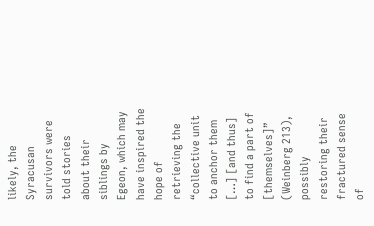likely, the Syracusan survivors were told stories about their siblings by Egeon, which may have inspired the hope of retrieving the “collective unit to anchor them […] [and thus] to find a part of [themselves]” (Weinberg 213), possibly restoring their fractured sense of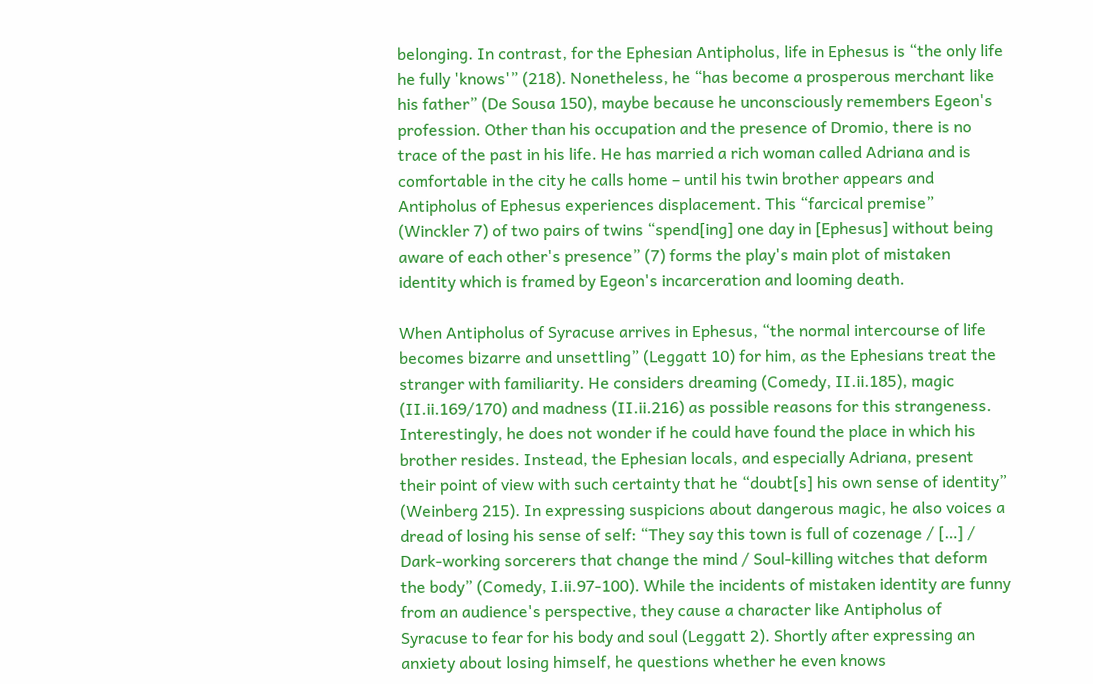belonging. In contrast, for the Ephesian Antipholus, life in Ephesus is “the only life he fully 'knows'” (218). Nonetheless, he “has become a prosperous merchant like his father” (De Sousa 150), maybe because he unconsciously remembers Egeon's profession. Other than his occupation and the presence of Dromio, there is no trace of the past in his life. He has married a rich woman called Adriana and is comfortable in the city he calls home – until his twin brother appears and Antipholus of Ephesus experiences displacement. This “farcical premise” (Winckler 7) of two pairs of twins “spend[ing] one day in [Ephesus] without being aware of each other's presence” (7) forms the play's main plot of mistaken identity which is framed by Egeon's incarceration and looming death.

When Antipholus of Syracuse arrives in Ephesus, “the normal intercourse of life becomes bizarre and unsettling” (Leggatt 10) for him, as the Ephesians treat the stranger with familiarity. He considers dreaming (Comedy, II.ii.185), magic (II.ii.169/170) and madness (II.ii.216) as possible reasons for this strangeness. Interestingly, he does not wonder if he could have found the place in which his brother resides. Instead, the Ephesian locals, and especially Adriana, present their point of view with such certainty that he “doubt[s] his own sense of identity” (Weinberg 215). In expressing suspicions about dangerous magic, he also voices a dread of losing his sense of self: “They say this town is full of cozenage / […] / Dark-working sorcerers that change the mind / Soul-killing witches that deform the body” (Comedy, I.ii.97-100). While the incidents of mistaken identity are funny from an audience's perspective, they cause a character like Antipholus of Syracuse to fear for his body and soul (Leggatt 2). Shortly after expressing an anxiety about losing himself, he questions whether he even knows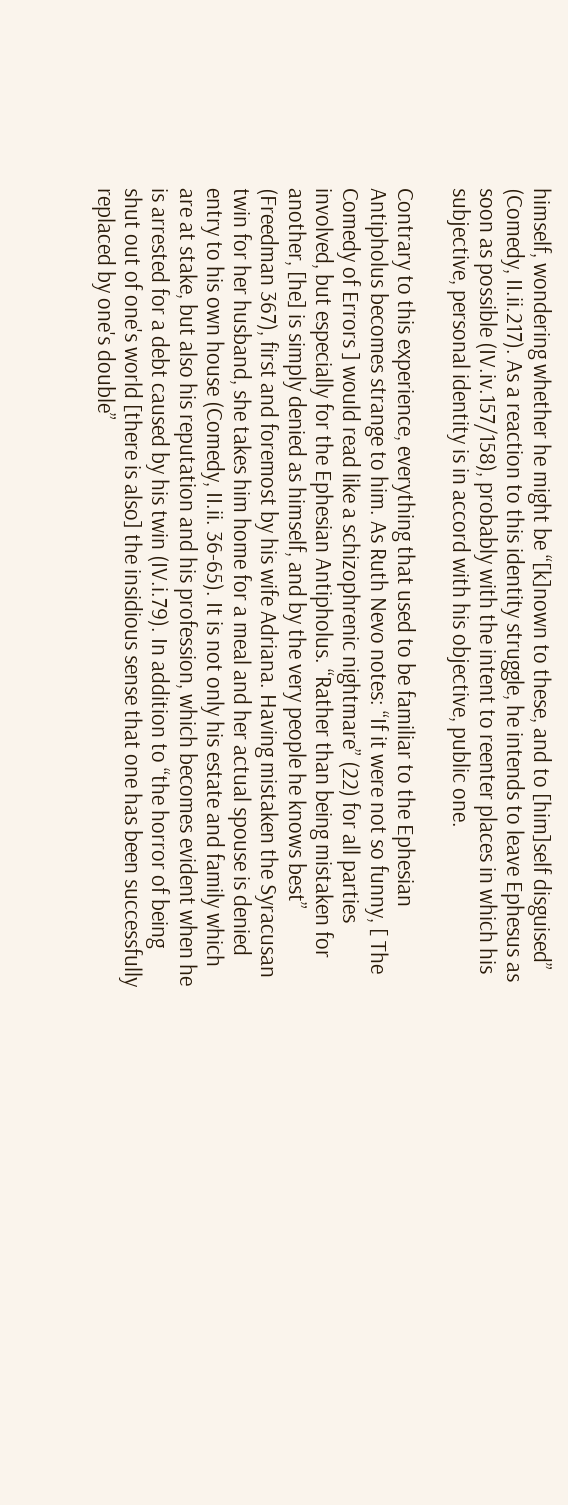himself, wondering whether he might be “[k]nown to these, and to [him]self disguised” (Comedy, II.ii.217). As a reaction to this identity struggle, he intends to leave Ephesus as soon as possible (IV.iv.157/158), probably with the intent to reenter places in which his subjective, personal identity is in accord with his objective, public one.

Contrary to this experience, everything that used to be familiar to the Ephesian Antipholus becomes strange to him. As Ruth Nevo notes: “If it were not so funny, [ The Comedy of Errors ] would read like a schizophrenic nightmare” (22) for all parties involved, but especially for the Ephesian Antipholus. “Rather than being mistaken for another, [he] is simply denied as himself, and by the very people he knows best” (Freedman 367), first and foremost by his wife Adriana. Having mistaken the Syracusan twin for her husband, she takes him home for a meal and her actual spouse is denied entry to his own house (Comedy, II.ii. 36-65). It is not only his estate and family which are at stake, but also his reputation and his profession, which becomes evident when he is arrested for a debt caused by his twin (IV.i.79). In addition to “the horror of being shut out of one's world [there is also] the insidious sense that one has been successfully replaced by one's double”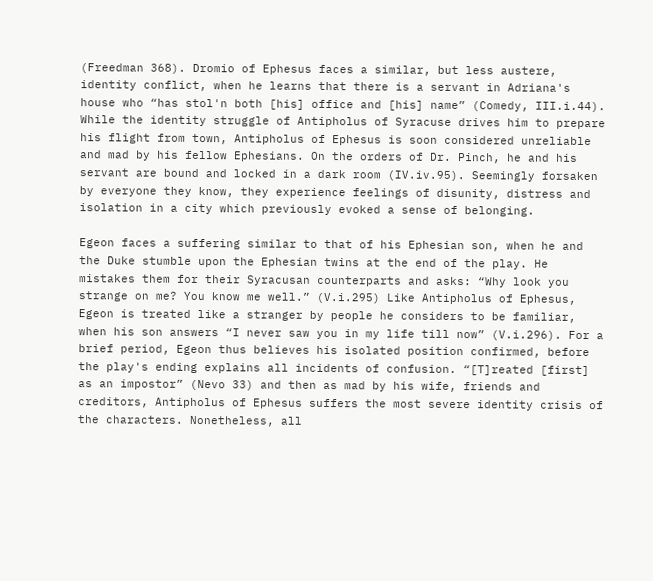(Freedman 368). Dromio of Ephesus faces a similar, but less austere, identity conflict, when he learns that there is a servant in Adriana's house who “has stol'n both [his] office and [his] name” (Comedy, III.i.44). While the identity struggle of Antipholus of Syracuse drives him to prepare his flight from town, Antipholus of Ephesus is soon considered unreliable and mad by his fellow Ephesians. On the orders of Dr. Pinch, he and his servant are bound and locked in a dark room (IV.iv.95). Seemingly forsaken by everyone they know, they experience feelings of disunity, distress and isolation in a city which previously evoked a sense of belonging.

Egeon faces a suffering similar to that of his Ephesian son, when he and the Duke stumble upon the Ephesian twins at the end of the play. He mistakes them for their Syracusan counterparts and asks: “Why look you strange on me? You know me well.” (V.i.295) Like Antipholus of Ephesus, Egeon is treated like a stranger by people he considers to be familiar, when his son answers “I never saw you in my life till now” (V.i.296). For a brief period, Egeon thus believes his isolated position confirmed, before the play's ending explains all incidents of confusion. “[T]reated [first] as an impostor” (Nevo 33) and then as mad by his wife, friends and creditors, Antipholus of Ephesus suffers the most severe identity crisis of the characters. Nonetheless, all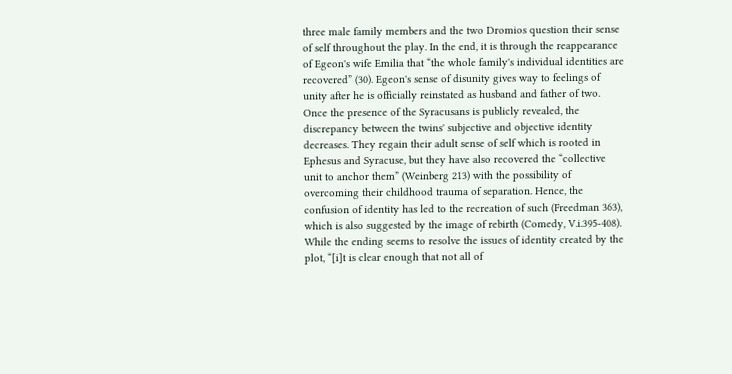three male family members and the two Dromios question their sense of self throughout the play. In the end, it is through the reappearance of Egeon's wife Emilia that “the whole family's individual identities are recovered” (30). Egeon's sense of disunity gives way to feelings of unity after he is officially reinstated as husband and father of two. Once the presence of the Syracusans is publicly revealed, the discrepancy between the twins' subjective and objective identity decreases. They regain their adult sense of self which is rooted in Ephesus and Syracuse, but they have also recovered the “collective unit to anchor them” (Weinberg 213) with the possibility of overcoming their childhood trauma of separation. Hence, the confusion of identity has led to the recreation of such (Freedman 363), which is also suggested by the image of rebirth (Comedy, V.i.395-408). While the ending seems to resolve the issues of identity created by the plot, “[i]t is clear enough that not all of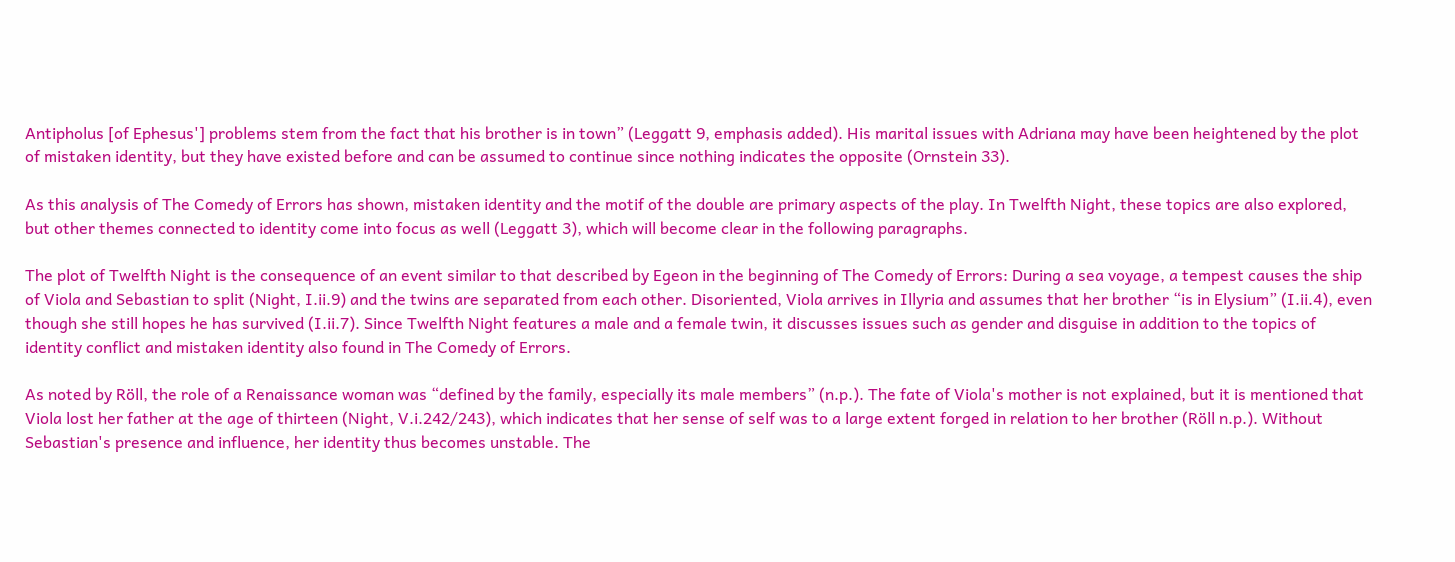Antipholus [of Ephesus'] problems stem from the fact that his brother is in town” (Leggatt 9, emphasis added). His marital issues with Adriana may have been heightened by the plot of mistaken identity, but they have existed before and can be assumed to continue since nothing indicates the opposite (Ornstein 33).

As this analysis of The Comedy of Errors has shown, mistaken identity and the motif of the double are primary aspects of the play. In Twelfth Night, these topics are also explored, but other themes connected to identity come into focus as well (Leggatt 3), which will become clear in the following paragraphs.

The plot of Twelfth Night is the consequence of an event similar to that described by Egeon in the beginning of The Comedy of Errors: During a sea voyage, a tempest causes the ship of Viola and Sebastian to split (Night, I.ii.9) and the twins are separated from each other. Disoriented, Viola arrives in Illyria and assumes that her brother “is in Elysium” (I.ii.4), even though she still hopes he has survived (I.ii.7). Since Twelfth Night features a male and a female twin, it discusses issues such as gender and disguise in addition to the topics of identity conflict and mistaken identity also found in The Comedy of Errors.

As noted by Röll, the role of a Renaissance woman was “defined by the family, especially its male members” (n.p.). The fate of Viola's mother is not explained, but it is mentioned that Viola lost her father at the age of thirteen (Night, V.i.242/243), which indicates that her sense of self was to a large extent forged in relation to her brother (Röll n.p.). Without Sebastian's presence and influence, her identity thus becomes unstable. The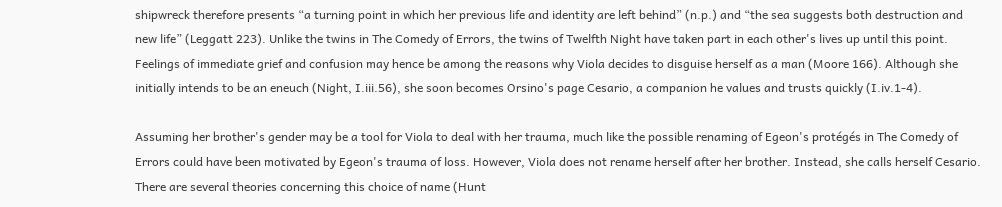shipwreck therefore presents “a turning point in which her previous life and identity are left behind” (n.p.) and “the sea suggests both destruction and new life” (Leggatt 223). Unlike the twins in The Comedy of Errors, the twins of Twelfth Night have taken part in each other's lives up until this point. Feelings of immediate grief and confusion may hence be among the reasons why Viola decides to disguise herself as a man (Moore 166). Although she initially intends to be an eneuch (Night, I.iii.56), she soon becomes Orsino's page Cesario, a companion he values and trusts quickly (I.iv.1-4).

Assuming her brother's gender may be a tool for Viola to deal with her trauma, much like the possible renaming of Egeon's protégés in The Comedy of Errors could have been motivated by Egeon's trauma of loss. However, Viola does not rename herself after her brother. Instead, she calls herself Cesario. There are several theories concerning this choice of name (Hunt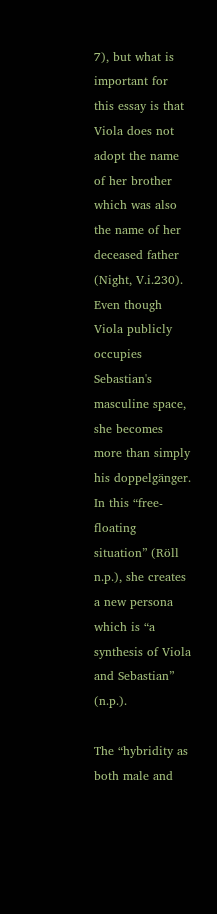7), but what is important for this essay is that Viola does not adopt the name of her brother which was also the name of her deceased father (Night, V.i.230). Even though Viola publicly occupies Sebastian's masculine space, she becomes more than simply his doppelgänger. In this “free-floating situation” (Röll n.p.), she creates a new persona which is “a synthesis of Viola and Sebastian” (n.p.).

The “hybridity as both male and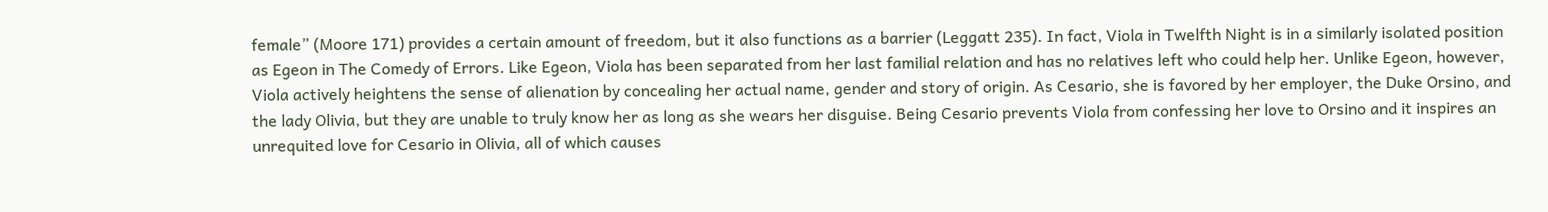female” (Moore 171) provides a certain amount of freedom, but it also functions as a barrier (Leggatt 235). In fact, Viola in Twelfth Night is in a similarly isolated position as Egeon in The Comedy of Errors. Like Egeon, Viola has been separated from her last familial relation and has no relatives left who could help her. Unlike Egeon, however, Viola actively heightens the sense of alienation by concealing her actual name, gender and story of origin. As Cesario, she is favored by her employer, the Duke Orsino, and the lady Olivia, but they are unable to truly know her as long as she wears her disguise. Being Cesario prevents Viola from confessing her love to Orsino and it inspires an unrequited love for Cesario in Olivia, all of which causes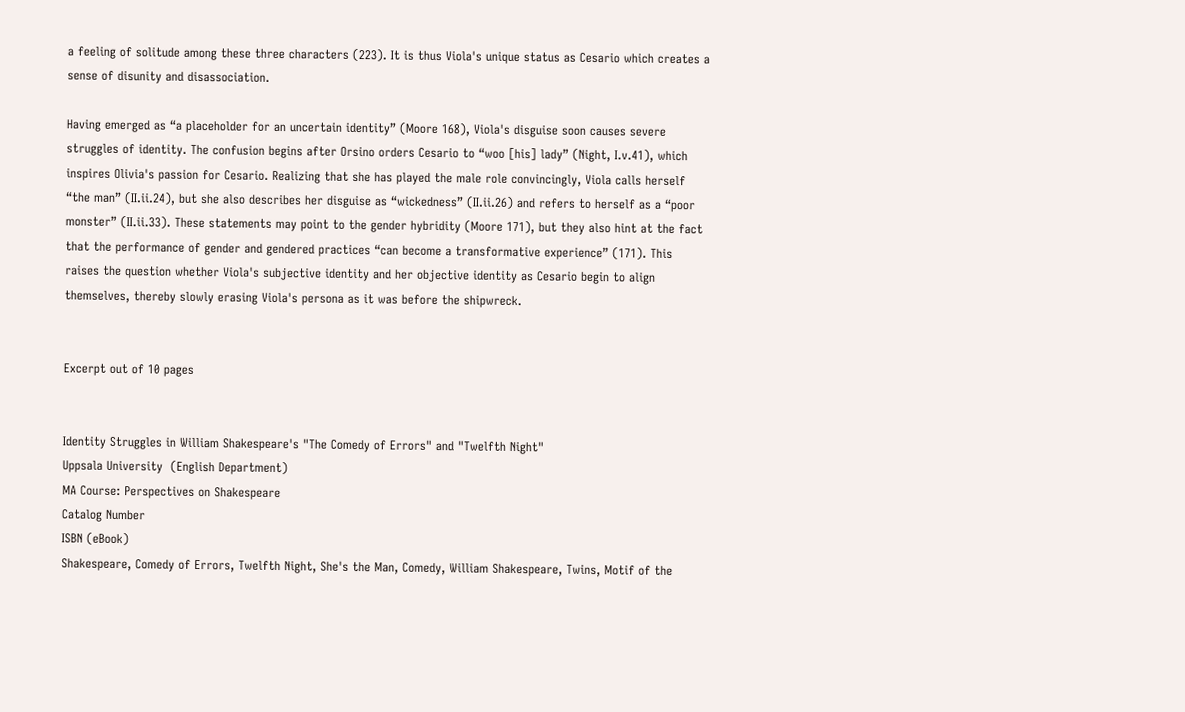a feeling of solitude among these three characters (223). It is thus Viola's unique status as Cesario which creates a sense of disunity and disassociation.

Having emerged as “a placeholder for an uncertain identity” (Moore 168), Viola's disguise soon causes severe struggles of identity. The confusion begins after Orsino orders Cesario to “woo [his] lady” (Night, I.v.41), which inspires Olivia's passion for Cesario. Realizing that she has played the male role convincingly, Viola calls herself “the man” (II.ii.24), but she also describes her disguise as “wickedness” (II.ii.26) and refers to herself as a “poor monster” (II.ii.33). These statements may point to the gender hybridity (Moore 171), but they also hint at the fact that the performance of gender and gendered practices “can become a transformative experience” (171). This raises the question whether Viola's subjective identity and her objective identity as Cesario begin to align themselves, thereby slowly erasing Viola's persona as it was before the shipwreck.


Excerpt out of 10 pages


Identity Struggles in William Shakespeare's "The Comedy of Errors" and "Twelfth Night"
Uppsala University  (English Department)
MA Course: Perspectives on Shakespeare
Catalog Number
ISBN (eBook)
Shakespeare, Comedy of Errors, Twelfth Night, She's the Man, Comedy, William Shakespeare, Twins, Motif of the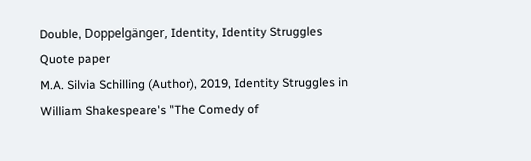Double, Doppelgänger, Identity, Identity Struggles
Quote paper
M.A. Silvia Schilling (Author), 2019, Identity Struggles in William Shakespeare's "The Comedy of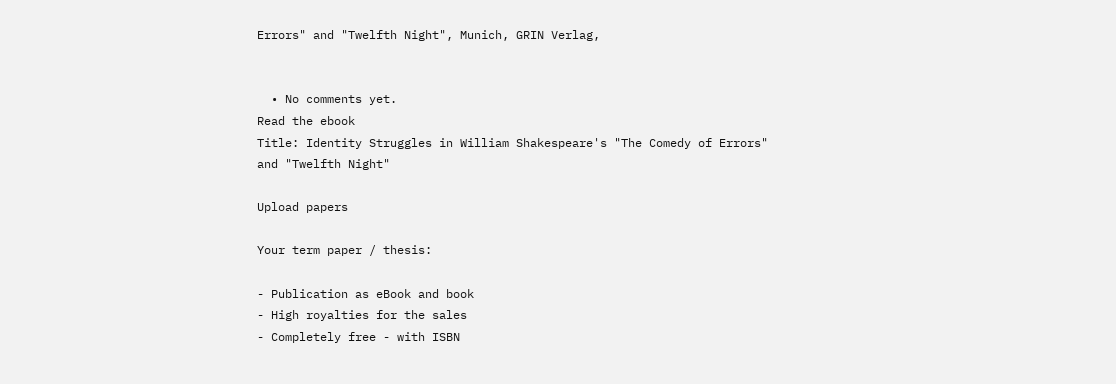Errors" and "Twelfth Night", Munich, GRIN Verlag,


  • No comments yet.
Read the ebook
Title: Identity Struggles in William Shakespeare's "The Comedy of Errors" and "Twelfth Night"

Upload papers

Your term paper / thesis:

- Publication as eBook and book
- High royalties for the sales
- Completely free - with ISBN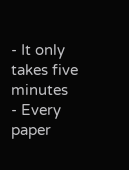- It only takes five minutes
- Every paper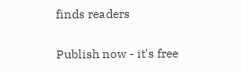finds readers

Publish now - it's free